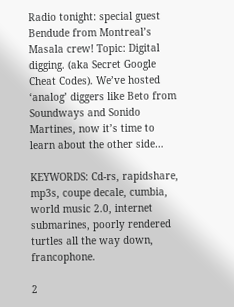Radio tonight: special guest Bendude from Montreal’s Masala crew! Topic: Digital digging. (aka Secret Google Cheat Codes). We’ve hosted ‘analog’ diggers like Beto from Soundways and Sonido Martines, now it’s time to learn about the other side…

KEYWORDS: Cd-rs, rapidshare, mp3s, coupe decale, cumbia, world music 2.0, internet submarines, poorly rendered turtles all the way down, francophone.

2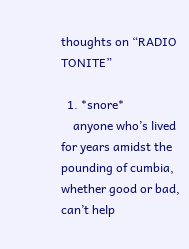thoughts on “RADIO TONITE”

  1. *snore*
    anyone who’s lived for years amidst the pounding of cumbia, whether good or bad, can’t help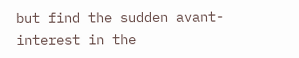but find the sudden avant-interest in the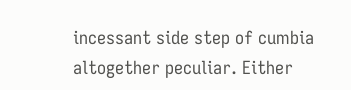incessant side step of cumbia altogether peculiar. Either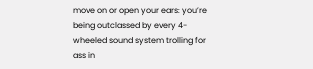move on or open your ears: you’re being outclassed by every 4-wheeled sound system trolling for ass in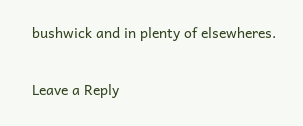bushwick and in plenty of elsewheres.

Leave a Reply